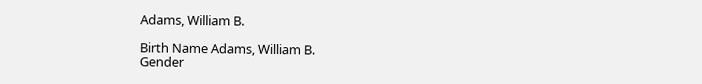Adams, William B.

Birth Name Adams, William B.
Gender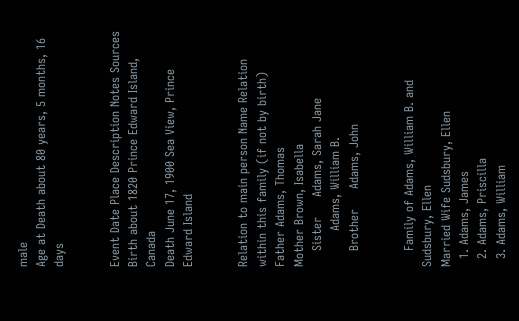male
Age at Death about 80 years, 5 months, 16 days


Event Date Place Description Notes Sources
Birth about 1820 Prince Edward Island, Canada
Death June 17, 1900 Sea View, Prince Edward Island


Relation to main person Name Relation within this family (if not by birth)
Father Adams, Thomas
Mother Brown, Isabella
    Sister     Adams, Sarah Jane
         Adams, William B.
    Brother     Adams, John


    Family of Adams, William B. and Sudsbury, Ellen
Married Wife Sudsbury, Ellen
  1. Adams, James
  2. Adams, Priscilla
  3. Adams, William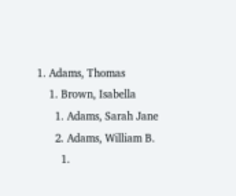1. Adams, Thomas
    1. Brown, Isabella
      1. Adams, Sarah Jane
      2. Adams, William B.
        1.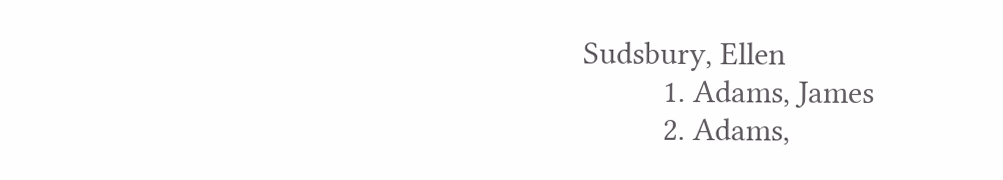Sudsbury, Ellen
          1. Adams, James
          2. Adams,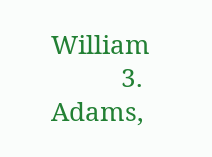William
          3. Adams,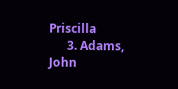Priscilla
      3. Adams, John